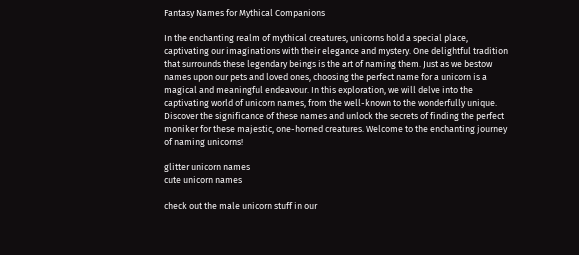Fantasy Names for Mythical Companions

In the enchanting realm of mythical creatures, unicorns hold a special place, captivating our imaginations with their elegance and mystery. One delightful tradition that surrounds these legendary beings is the art of naming them. Just as we bestow names upon our pets and loved ones, choosing the perfect name for a unicorn is a magical and meaningful endeavour. In this exploration, we will delve into the captivating world of unicorn names, from the well-known to the wonderfully unique. Discover the significance of these names and unlock the secrets of finding the perfect moniker for these majestic, one-horned creatures. Welcome to the enchanting journey of naming unicorns!

glitter unicorn names
cute unicorn names

check out the male unicorn stuff in our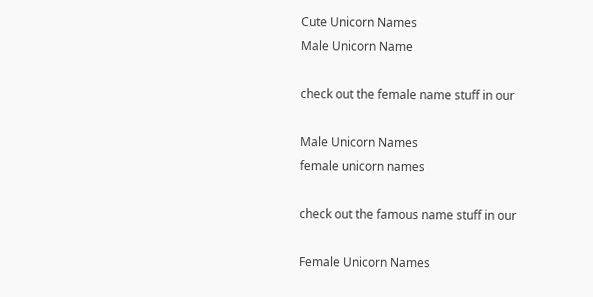Cute Unicorn Names
Male Unicorn Name

check out the female name stuff in our

Male Unicorn Names
female unicorn names

check out the famous name stuff in our

Female Unicorn Names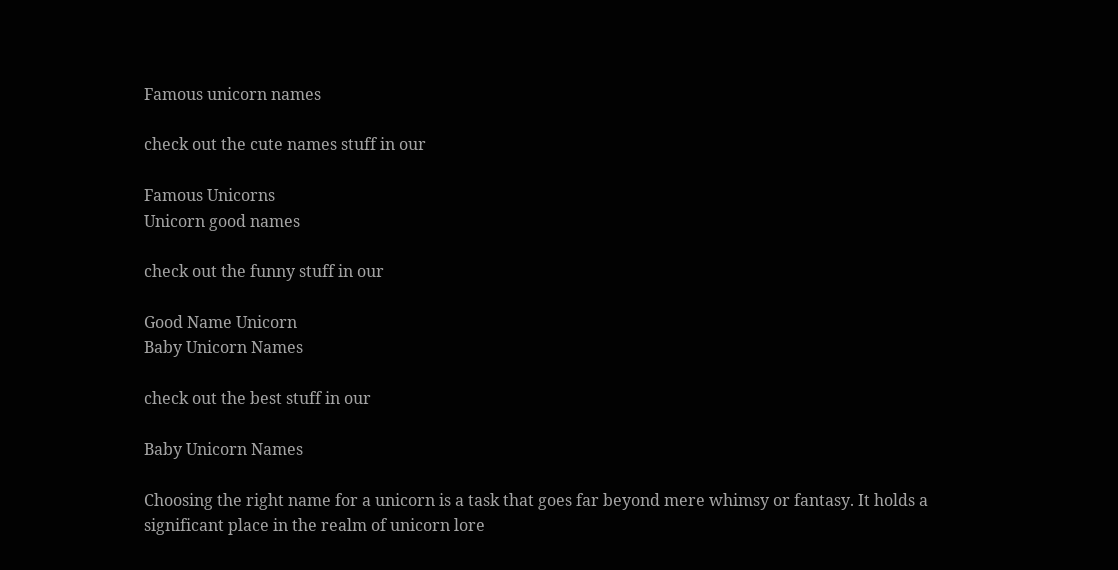Famous unicorn names

check out the cute names stuff in our

Famous Unicorns
Unicorn good names

check out the funny stuff in our

Good Name Unicorn
Baby Unicorn Names

check out the best stuff in our

Baby Unicorn Names

Choosing the right name for a unicorn is a task that goes far beyond mere whimsy or fantasy. It holds a significant place in the realm of unicorn lore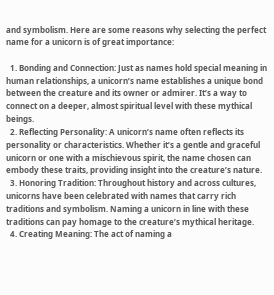and symbolism. Here are some reasons why selecting the perfect name for a unicorn is of great importance:

  1. Bonding and Connection: Just as names hold special meaning in human relationships, a unicorn’s name establishes a unique bond between the creature and its owner or admirer. It’s a way to connect on a deeper, almost spiritual level with these mythical beings.
  2. Reflecting Personality: A unicorn’s name often reflects its personality or characteristics. Whether it’s a gentle and graceful unicorn or one with a mischievous spirit, the name chosen can embody these traits, providing insight into the creature’s nature.
  3. Honoring Tradition: Throughout history and across cultures, unicorns have been celebrated with names that carry rich traditions and symbolism. Naming a unicorn in line with these traditions can pay homage to the creature’s mythical heritage.
  4. Creating Meaning: The act of naming a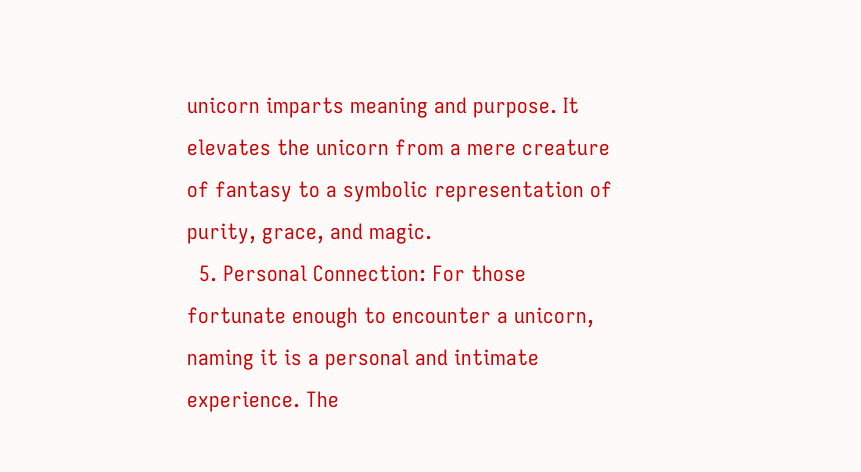unicorn imparts meaning and purpose. It elevates the unicorn from a mere creature of fantasy to a symbolic representation of purity, grace, and magic.
  5. Personal Connection: For those fortunate enough to encounter a unicorn, naming it is a personal and intimate experience. The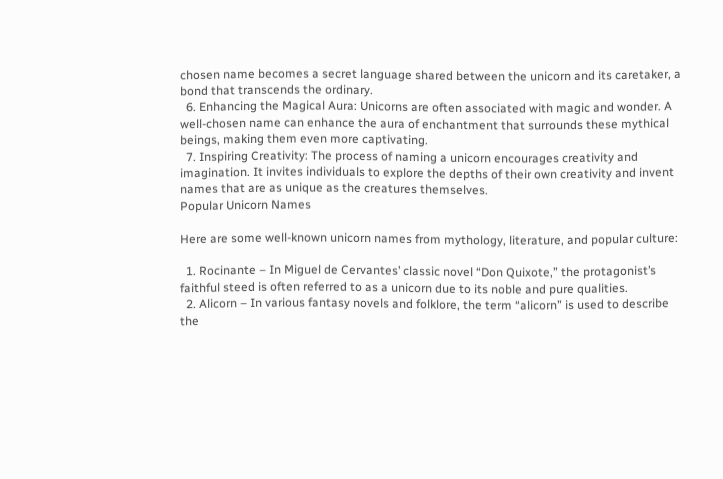chosen name becomes a secret language shared between the unicorn and its caretaker, a bond that transcends the ordinary.
  6. Enhancing the Magical Aura: Unicorns are often associated with magic and wonder. A well-chosen name can enhance the aura of enchantment that surrounds these mythical beings, making them even more captivating.
  7. Inspiring Creativity: The process of naming a unicorn encourages creativity and imagination. It invites individuals to explore the depths of their own creativity and invent names that are as unique as the creatures themselves.
Popular Unicorn Names

Here are some well-known unicorn names from mythology, literature, and popular culture:

  1. Rocinante – In Miguel de Cervantes’ classic novel “Don Quixote,” the protagonist’s faithful steed is often referred to as a unicorn due to its noble and pure qualities.
  2. Alicorn – In various fantasy novels and folklore, the term “alicorn” is used to describe the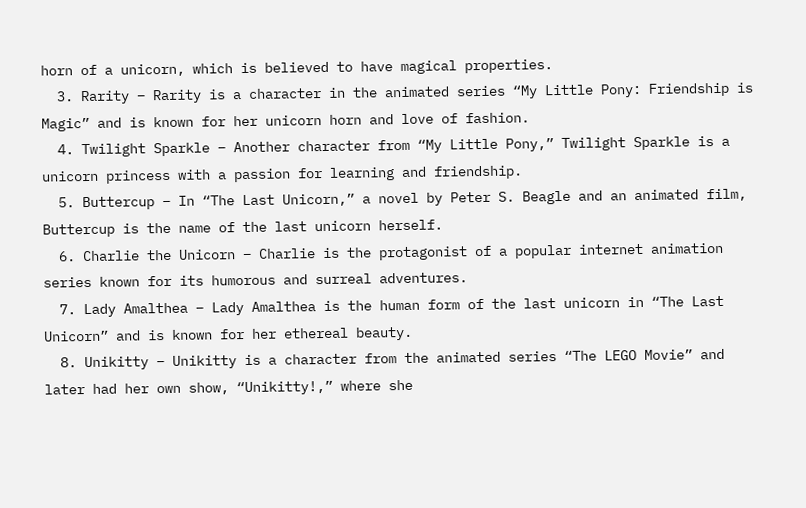horn of a unicorn, which is believed to have magical properties.
  3. Rarity – Rarity is a character in the animated series “My Little Pony: Friendship is Magic” and is known for her unicorn horn and love of fashion.
  4. Twilight Sparkle – Another character from “My Little Pony,” Twilight Sparkle is a unicorn princess with a passion for learning and friendship.
  5. Buttercup – In “The Last Unicorn,” a novel by Peter S. Beagle and an animated film, Buttercup is the name of the last unicorn herself.
  6. Charlie the Unicorn – Charlie is the protagonist of a popular internet animation series known for its humorous and surreal adventures.
  7. Lady Amalthea – Lady Amalthea is the human form of the last unicorn in “The Last Unicorn” and is known for her ethereal beauty.
  8. Unikitty – Unikitty is a character from the animated series “The LEGO Movie” and later had her own show, “Unikitty!,” where she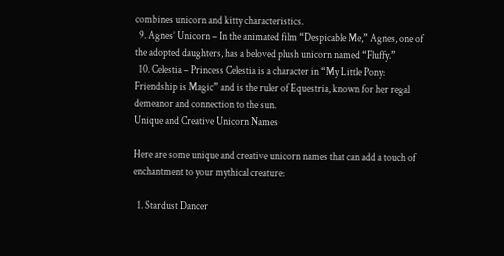combines unicorn and kitty characteristics.
  9. Agnes’ Unicorn – In the animated film “Despicable Me,” Agnes, one of the adopted daughters, has a beloved plush unicorn named “Fluffy.”
  10. Celestia – Princess Celestia is a character in “My Little Pony: Friendship is Magic” and is the ruler of Equestria, known for her regal demeanor and connection to the sun.
Unique and Creative Unicorn Names

Here are some unique and creative unicorn names that can add a touch of enchantment to your mythical creature:

  1. Stardust Dancer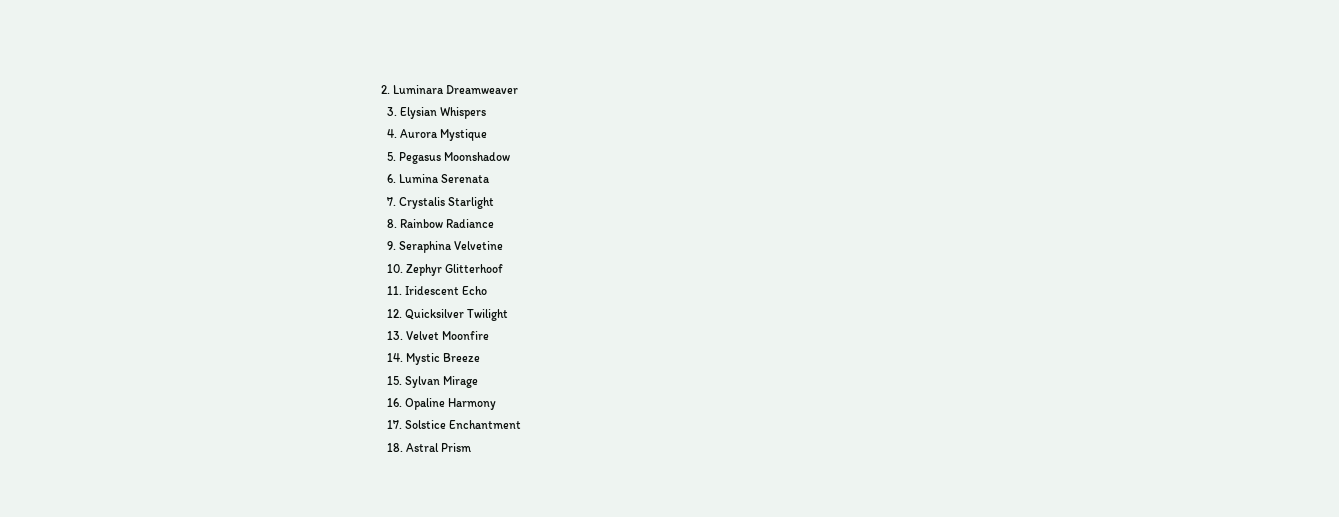2. Luminara Dreamweaver
  3. Elysian Whispers
  4. Aurora Mystique
  5. Pegasus Moonshadow
  6. Lumina Serenata
  7. Crystalis Starlight
  8. Rainbow Radiance
  9. Seraphina Velvetine
  10. Zephyr Glitterhoof
  11. Iridescent Echo
  12. Quicksilver Twilight
  13. Velvet Moonfire
  14. Mystic Breeze
  15. Sylvan Mirage
  16. Opaline Harmony
  17. Solstice Enchantment
  18. Astral Prism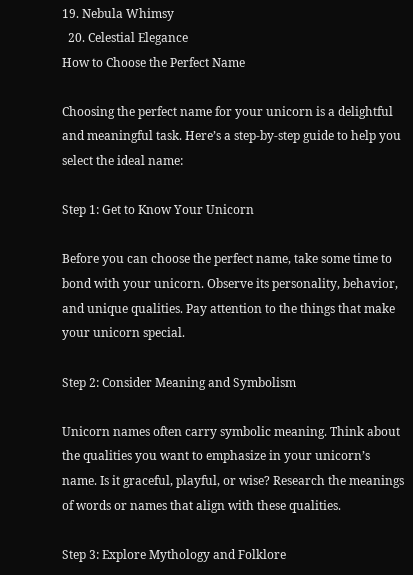19. Nebula Whimsy
  20. Celestial Elegance
How to Choose the Perfect Name

Choosing the perfect name for your unicorn is a delightful and meaningful task. Here’s a step-by-step guide to help you select the ideal name:

Step 1: Get to Know Your Unicorn

Before you can choose the perfect name, take some time to bond with your unicorn. Observe its personality, behavior, and unique qualities. Pay attention to the things that make your unicorn special.

Step 2: Consider Meaning and Symbolism

Unicorn names often carry symbolic meaning. Think about the qualities you want to emphasize in your unicorn’s name. Is it graceful, playful, or wise? Research the meanings of words or names that align with these qualities.

Step 3: Explore Mythology and Folklore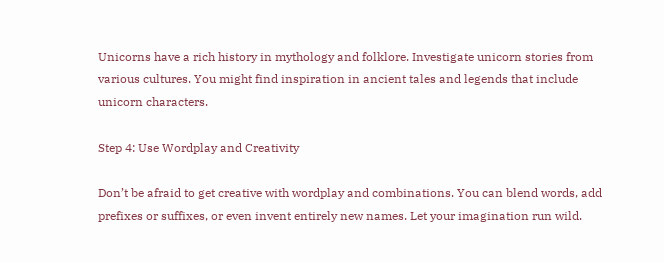Unicorns have a rich history in mythology and folklore. Investigate unicorn stories from various cultures. You might find inspiration in ancient tales and legends that include unicorn characters.

Step 4: Use Wordplay and Creativity

Don’t be afraid to get creative with wordplay and combinations. You can blend words, add prefixes or suffixes, or even invent entirely new names. Let your imagination run wild.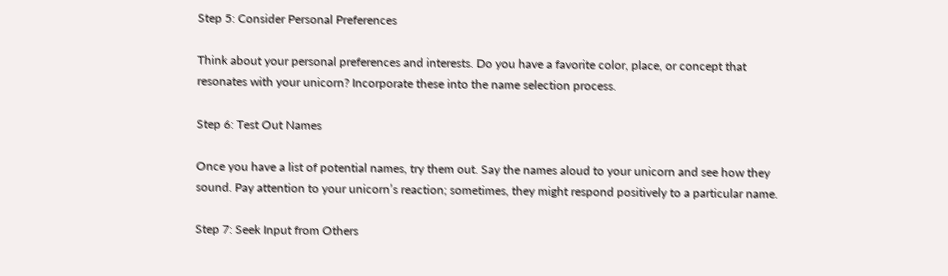Step 5: Consider Personal Preferences

Think about your personal preferences and interests. Do you have a favorite color, place, or concept that resonates with your unicorn? Incorporate these into the name selection process.

Step 6: Test Out Names

Once you have a list of potential names, try them out. Say the names aloud to your unicorn and see how they sound. Pay attention to your unicorn’s reaction; sometimes, they might respond positively to a particular name.

Step 7: Seek Input from Others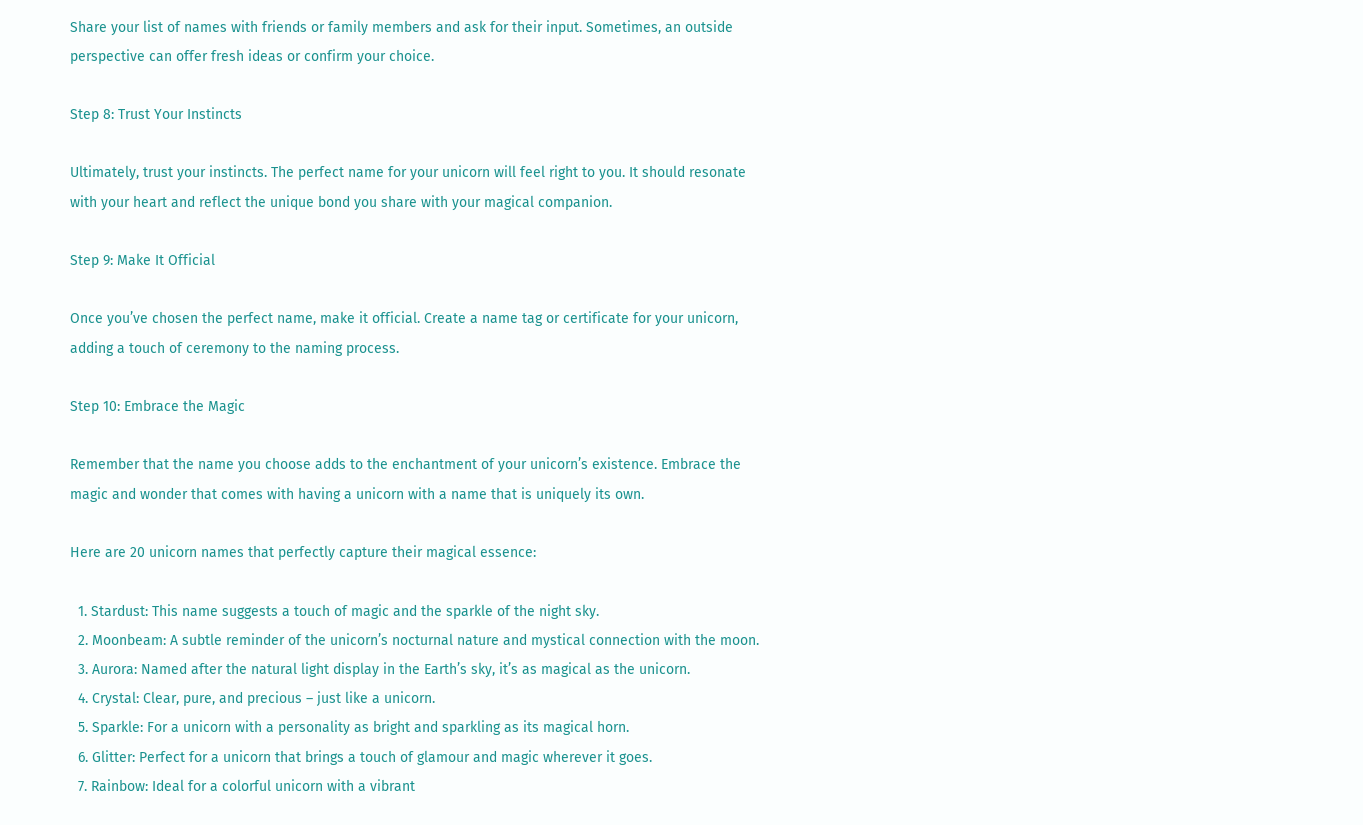Share your list of names with friends or family members and ask for their input. Sometimes, an outside perspective can offer fresh ideas or confirm your choice.

Step 8: Trust Your Instincts

Ultimately, trust your instincts. The perfect name for your unicorn will feel right to you. It should resonate with your heart and reflect the unique bond you share with your magical companion.

Step 9: Make It Official

Once you’ve chosen the perfect name, make it official. Create a name tag or certificate for your unicorn, adding a touch of ceremony to the naming process.

Step 10: Embrace the Magic

Remember that the name you choose adds to the enchantment of your unicorn’s existence. Embrace the magic and wonder that comes with having a unicorn with a name that is uniquely its own.

Here are 20 unicorn names that perfectly capture their magical essence:

  1. Stardust: This name suggests a touch of magic and the sparkle of the night sky.
  2. Moonbeam: A subtle reminder of the unicorn’s nocturnal nature and mystical connection with the moon.
  3. Aurora: Named after the natural light display in the Earth’s sky, it’s as magical as the unicorn.
  4. Crystal: Clear, pure, and precious – just like a unicorn.
  5. Sparkle: For a unicorn with a personality as bright and sparkling as its magical horn.
  6. Glitter: Perfect for a unicorn that brings a touch of glamour and magic wherever it goes.
  7. Rainbow: Ideal for a colorful unicorn with a vibrant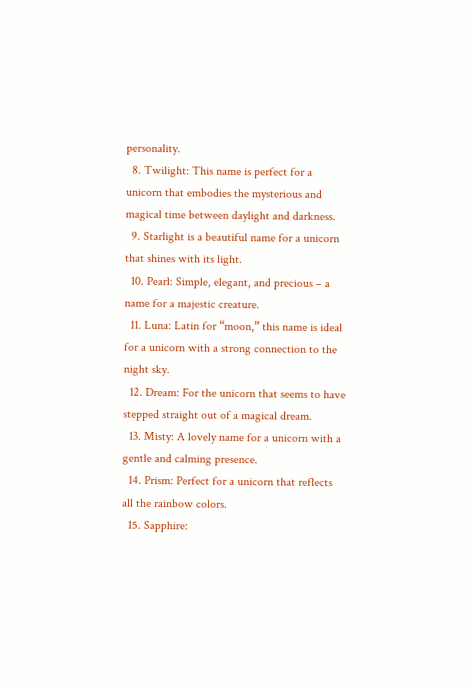personality.
  8. Twilight: This name is perfect for a unicorn that embodies the mysterious and magical time between daylight and darkness.
  9. Starlight is a beautiful name for a unicorn that shines with its light.
  10. Pearl: Simple, elegant, and precious – a name for a majestic creature.
  11. Luna: Latin for “moon,” this name is ideal for a unicorn with a strong connection to the night sky.
  12. Dream: For the unicorn that seems to have stepped straight out of a magical dream.
  13. Misty: A lovely name for a unicorn with a gentle and calming presence.
  14. Prism: Perfect for a unicorn that reflects all the rainbow colors.
  15. Sapphire: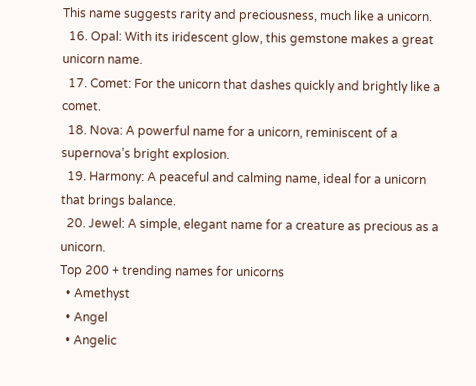This name suggests rarity and preciousness, much like a unicorn.
  16. Opal: With its iridescent glow, this gemstone makes a great unicorn name.
  17. Comet: For the unicorn that dashes quickly and brightly like a comet.
  18. Nova: A powerful name for a unicorn, reminiscent of a supernova’s bright explosion.
  19. Harmony: A peaceful and calming name, ideal for a unicorn that brings balance.
  20. Jewel: A simple, elegant name for a creature as precious as a unicorn.
Top 200 + trending names for unicorns
  • Amethyst
  • Angel
  • Angelic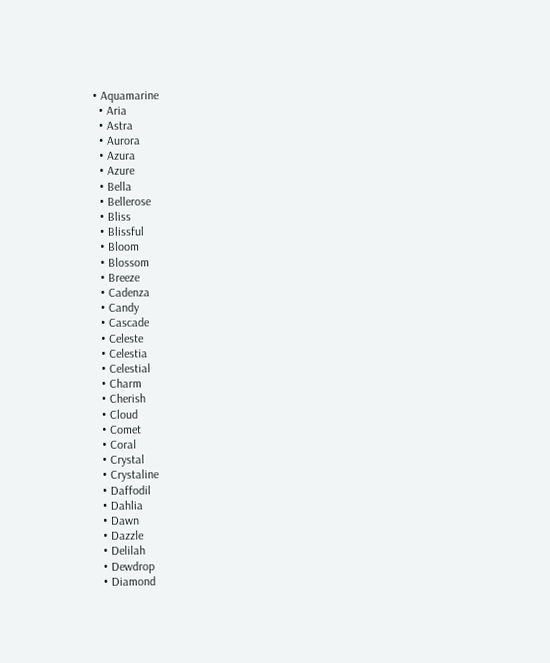• Aquamarine
  • Aria
  • Astra
  • Aurora
  • Azura
  • Azure
  • Bella
  • Bellerose
  • Bliss
  • Blissful
  • Bloom
  • Blossom
  • Breeze
  • Cadenza
  • Candy
  • Cascade
  • Celeste
  • Celestia
  • Celestial
  • Charm
  • Cherish
  • Cloud
  • Comet
  • Coral
  • Crystal
  • Crystaline
  • Daffodil
  • Dahlia
  • Dawn
  • Dazzle
  • Delilah
  • Dewdrop
  • Diamond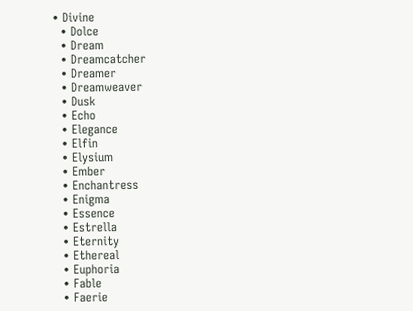• Divine
  • Dolce
  • Dream
  • Dreamcatcher
  • Dreamer
  • Dreamweaver
  • Dusk
  • Echo
  • Elegance
  • Elfin
  • Elysium
  • Ember
  • Enchantress
  • Enigma
  • Essence
  • Estrella
  • Eternity
  • Ethereal
  • Euphoria
  • Fable
  • Faerie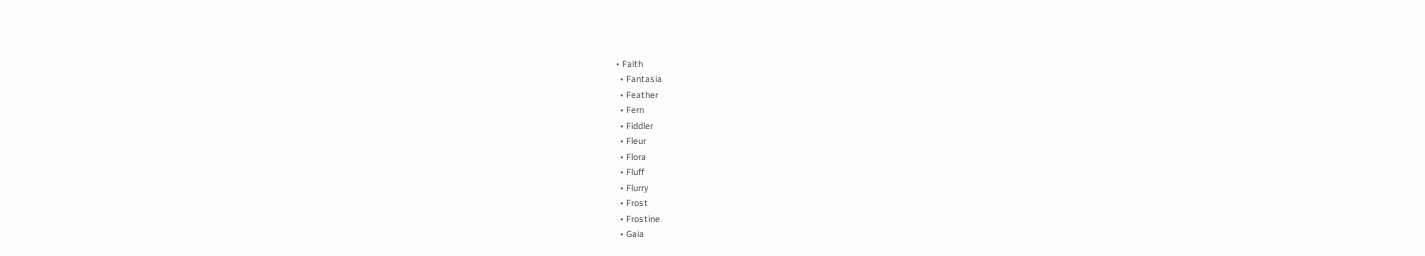• Faith
  • Fantasia
  • Feather
  • Fern
  • Fiddler
  • Fleur
  • Flora
  • Fluff
  • Flurry
  • Frost
  • Frostine
  • Gaia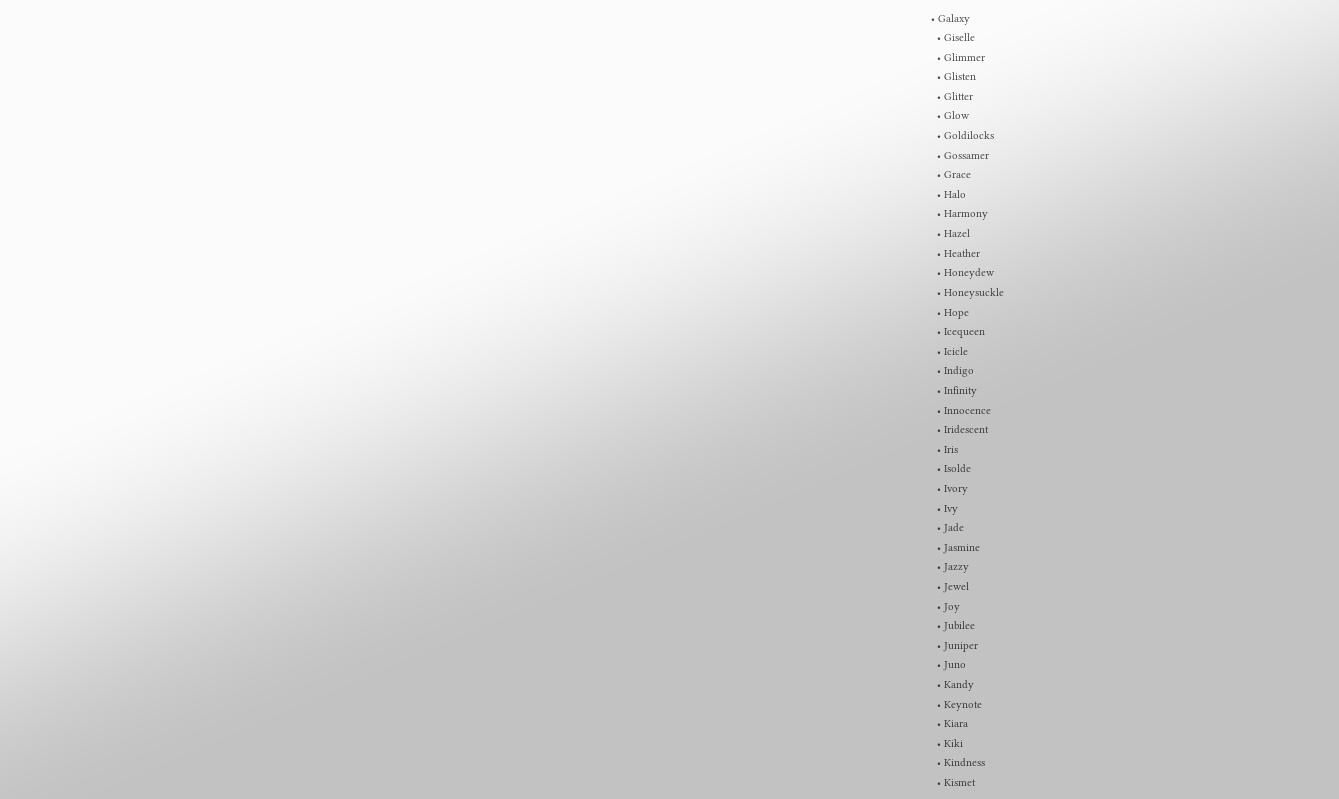• Galaxy
  • Giselle
  • Glimmer
  • Glisten
  • Glitter
  • Glow
  • Goldilocks
  • Gossamer
  • Grace
  • Halo
  • Harmony
  • Hazel
  • Heather
  • Honeydew
  • Honeysuckle
  • Hope
  • Icequeen
  • Icicle
  • Indigo
  • Infinity
  • Innocence
  • Iridescent
  • Iris
  • Isolde
  • Ivory
  • Ivy
  • Jade
  • Jasmine
  • Jazzy
  • Jewel
  • Joy
  • Jubilee
  • Juniper
  • Juno
  • Kandy
  • Keynote
  • Kiara
  • Kiki
  • Kindness
  • Kismet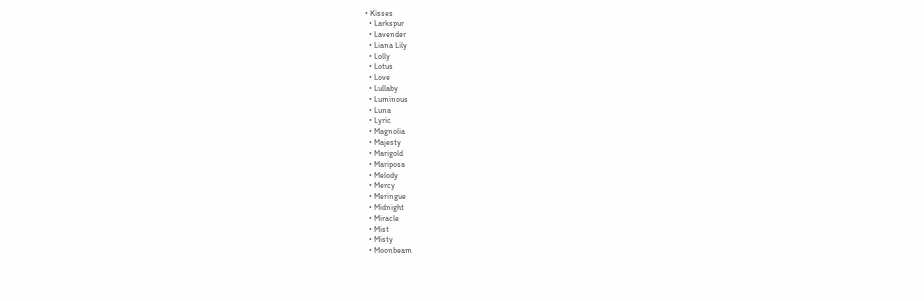• Kisses
  • Larkspur
  • Lavender
  • Liana Lily
  • Lolly
  • Lotus
  • Love
  • Lullaby
  • Luminous
  • Luna
  • Lyric
  • Magnolia
  • Majesty
  • Marigold
  • Mariposa
  • Melody
  • Mercy
  • Meringue
  • Midnight
  • Miracle
  • Mist
  • Misty
  • Moonbeam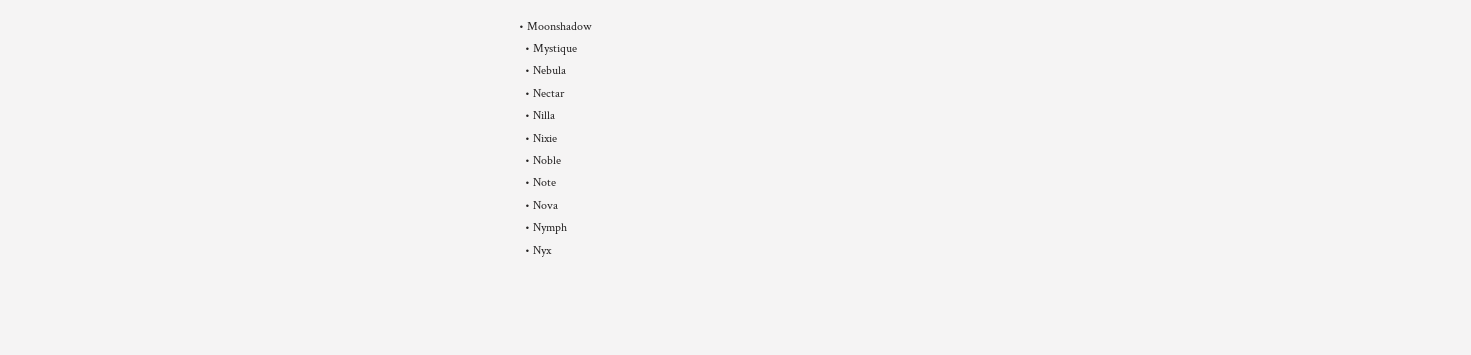• Moonshadow
  • Mystique
  • Nebula
  • Nectar
  • Nilla
  • Nixie
  • Noble
  • Note
  • Nova
  • Nymph
  • Nyx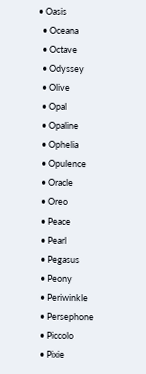• Oasis
  • Oceana
  • Octave
  • Odyssey
  • Olive
  • Opal
  • Opaline
  • Ophelia
  • Opulence
  • Oracle
  • Oreo
  • Peace
  • Pearl
  • Pegasus
  • Peony
  • Periwinkle
  • Persephone
  • Piccolo
  • Pixie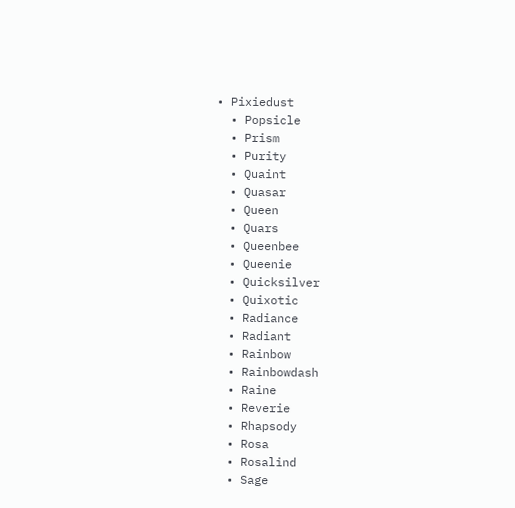• Pixiedust
  • Popsicle
  • Prism
  • Purity
  • Quaint
  • Quasar
  • Queen
  • Quars
  • Queenbee
  • Queenie
  • Quicksilver
  • Quixotic
  • Radiance
  • Radiant
  • Rainbow
  • Rainbowdash
  • Raine
  • Reverie
  • Rhapsody
  • Rosa
  • Rosalind
  • Sage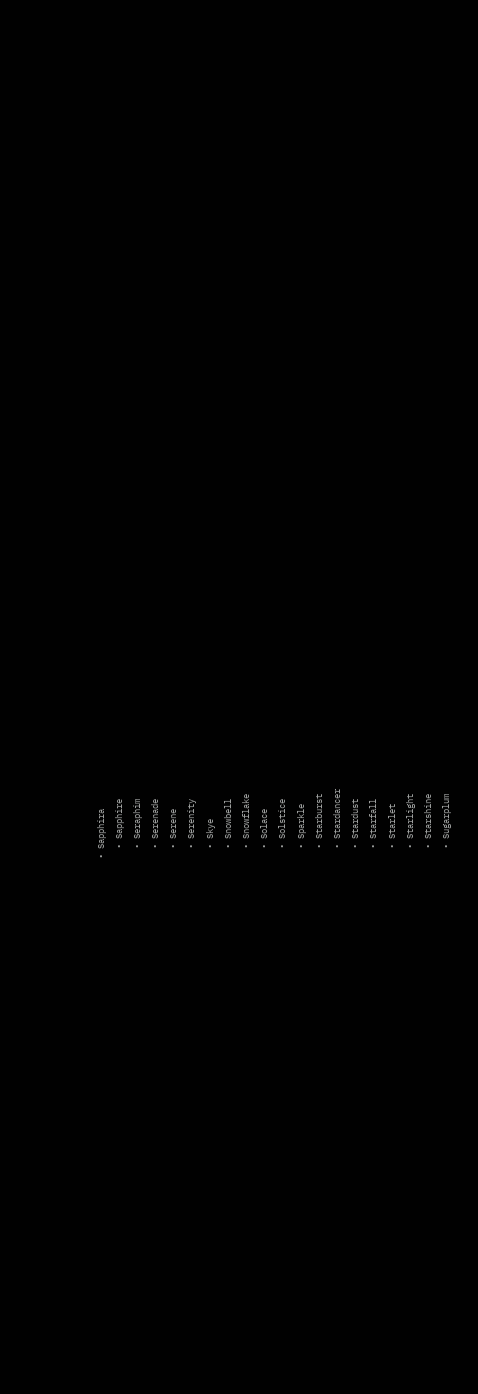• Sapphira
  • Sapphire
  • Seraphim
  • Serenade
  • Serene
  • Serenity
  • Skye
  • Snowbell
  • Snowflake
  • Solace
  • Solstice
  • Sparkle
  • Starburst
  • Stardancer
  • Stardust
  • Starfall
  • Starlet
  • Starlight
  • Starshine
  • Sugarplum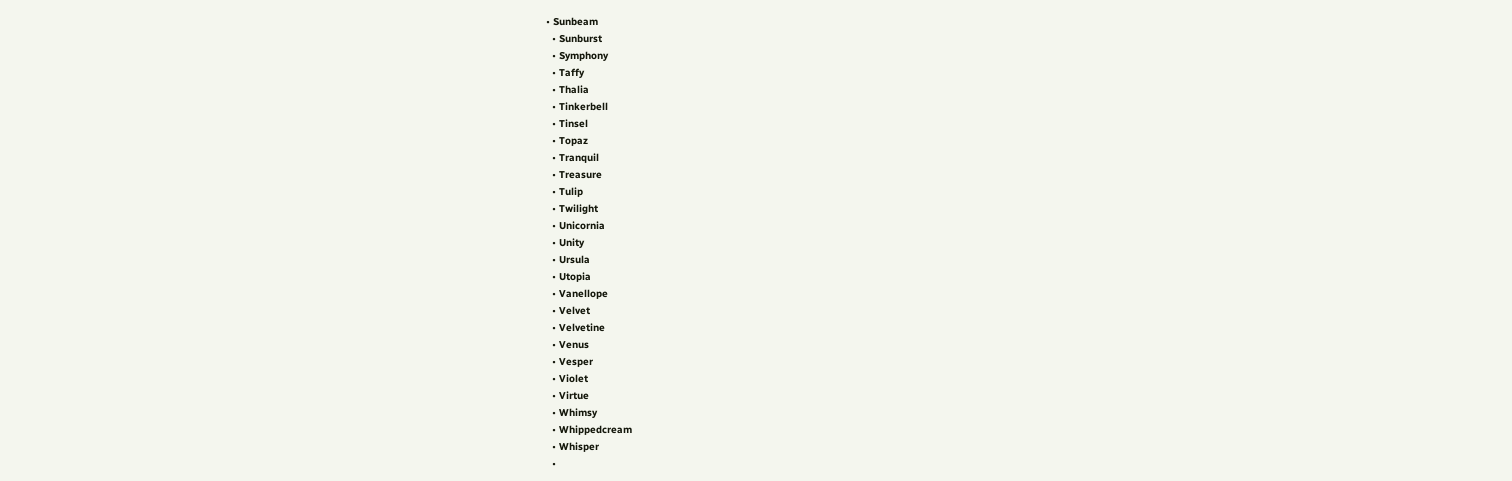• Sunbeam
  • Sunburst
  • Symphony
  • Taffy
  • Thalia
  • Tinkerbell
  • Tinsel
  • Topaz
  • Tranquil
  • Treasure
  • Tulip
  • Twilight
  • Unicornia
  • Unity
  • Ursula
  • Utopia
  • Vanellope
  • Velvet
  • Velvetine
  • Venus
  • Vesper
  • Violet
  • Virtue
  • Whimsy
  • Whippedcream
  • Whisper
  •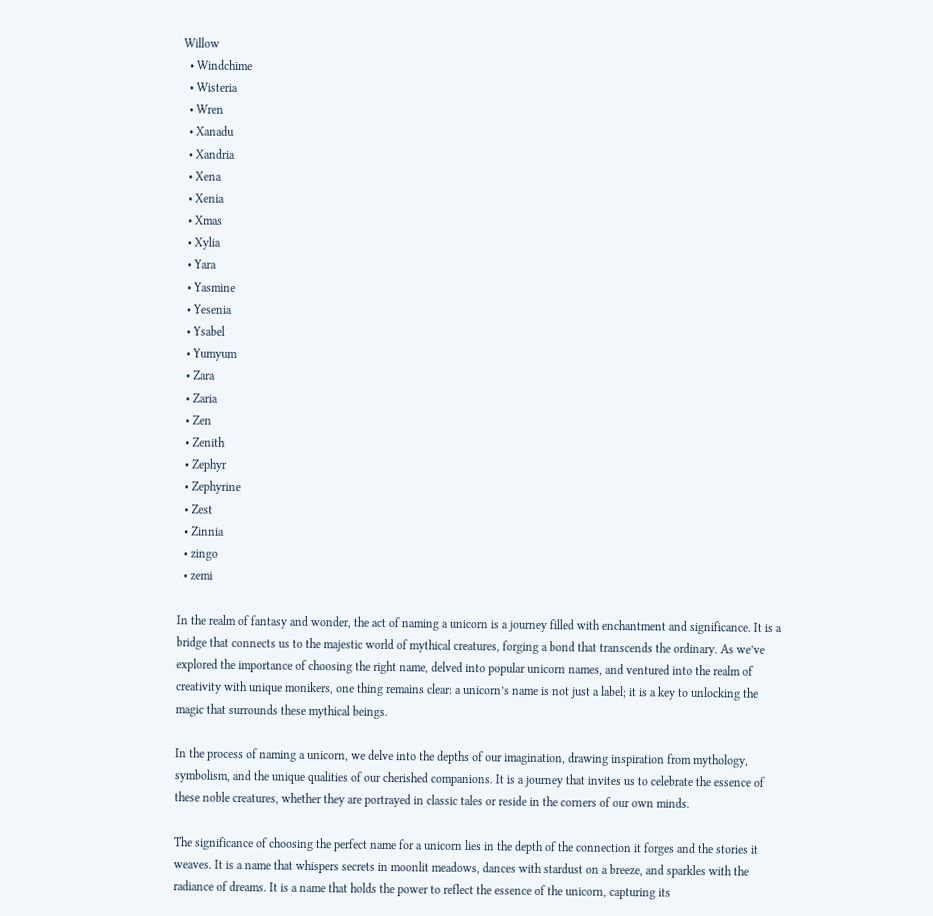Willow
  • Windchime
  • Wisteria
  • Wren
  • Xanadu
  • Xandria
  • Xena
  • Xenia
  • Xmas
  • Xylia
  • Yara
  • Yasmine
  • Yesenia
  • Ysabel
  • Yumyum
  • Zara
  • Zaria
  • Zen
  • Zenith
  • Zephyr
  • Zephyrine
  • Zest
  • Zinnia
  • zingo
  • zemi

In the realm of fantasy and wonder, the act of naming a unicorn is a journey filled with enchantment and significance. It is a bridge that connects us to the majestic world of mythical creatures, forging a bond that transcends the ordinary. As we’ve explored the importance of choosing the right name, delved into popular unicorn names, and ventured into the realm of creativity with unique monikers, one thing remains clear: a unicorn’s name is not just a label; it is a key to unlocking the magic that surrounds these mythical beings.

In the process of naming a unicorn, we delve into the depths of our imagination, drawing inspiration from mythology, symbolism, and the unique qualities of our cherished companions. It is a journey that invites us to celebrate the essence of these noble creatures, whether they are portrayed in classic tales or reside in the corners of our own minds.

The significance of choosing the perfect name for a unicorn lies in the depth of the connection it forges and the stories it weaves. It is a name that whispers secrets in moonlit meadows, dances with stardust on a breeze, and sparkles with the radiance of dreams. It is a name that holds the power to reflect the essence of the unicorn, capturing its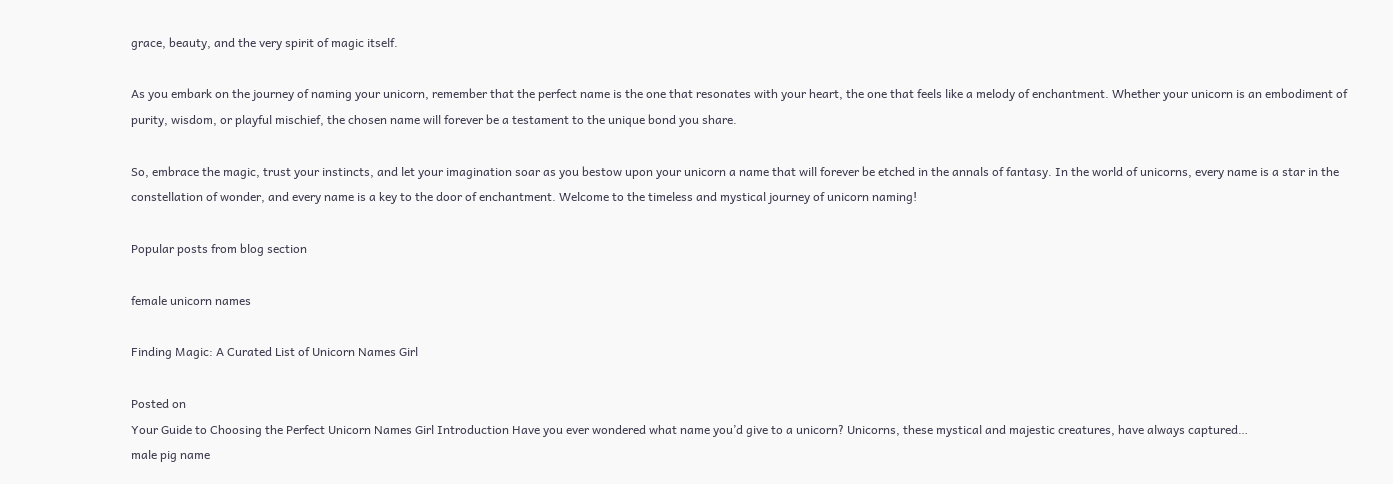grace, beauty, and the very spirit of magic itself.

As you embark on the journey of naming your unicorn, remember that the perfect name is the one that resonates with your heart, the one that feels like a melody of enchantment. Whether your unicorn is an embodiment of purity, wisdom, or playful mischief, the chosen name will forever be a testament to the unique bond you share.

So, embrace the magic, trust your instincts, and let your imagination soar as you bestow upon your unicorn a name that will forever be etched in the annals of fantasy. In the world of unicorns, every name is a star in the constellation of wonder, and every name is a key to the door of enchantment. Welcome to the timeless and mystical journey of unicorn naming!

Popular posts from blog section

female unicorn names

Finding Magic: A Curated List of Unicorn Names Girl

Posted on
Your Guide to Choosing the Perfect Unicorn Names Girl Introduction Have you ever wondered what name you’d give to a unicorn? Unicorns, these mystical and majestic creatures, have always captured…
male pig name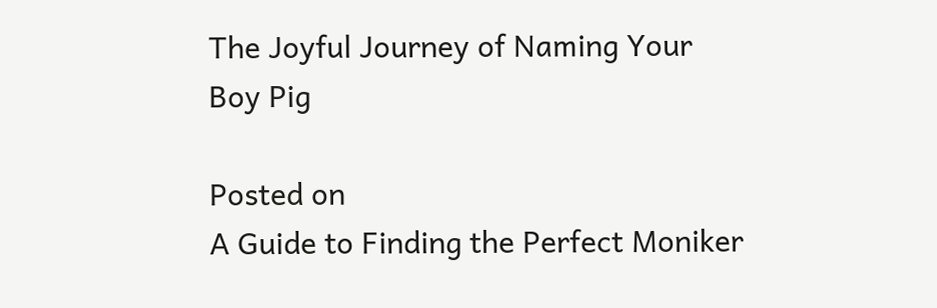The Joyful Journey of Naming Your Boy Pig

Posted on
A Guide to Finding the Perfect Moniker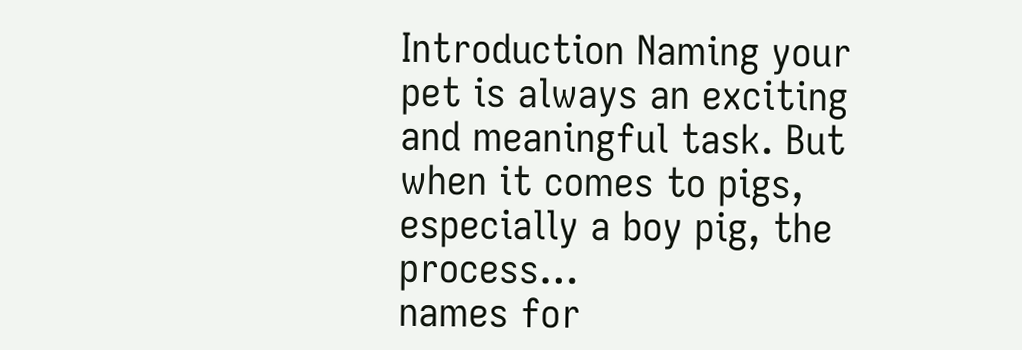Introduction Naming your pet is always an exciting and meaningful task. But when it comes to pigs, especially a boy pig, the process…
names for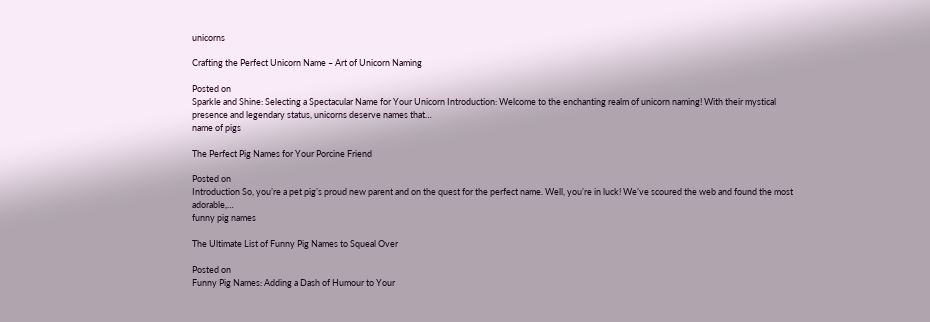unicorns

Crafting the Perfect Unicorn Name – Art of Unicorn Naming

Posted on
Sparkle and Shine: Selecting a Spectacular Name for Your Unicorn Introduction: Welcome to the enchanting realm of unicorn naming! With their mystical presence and legendary status, unicorns deserve names that…
name of pigs

The Perfect Pig Names for Your Porcine Friend

Posted on
Introduction So, you’re a pet pig’s proud new parent and on the quest for the perfect name. Well, you’re in luck! We’ve scoured the web and found the most adorable,…
funny pig names

The Ultimate List of Funny Pig Names to Squeal Over

Posted on
Funny Pig Names: Adding a Dash of Humour to Your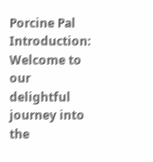Porcine Pal Introduction: Welcome to our delightful journey into the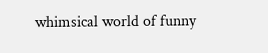whimsical world of funny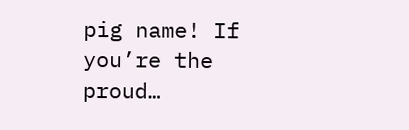pig name! If you’re the proud…